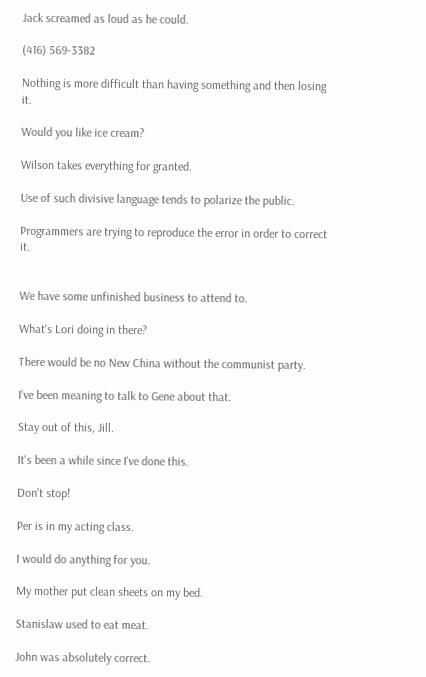Jack screamed as loud as he could.

(416) 569-3382

Nothing is more difficult than having something and then losing it.

Would you like ice cream?

Wilson takes everything for granted.

Use of such divisive language tends to polarize the public.

Programmers are trying to reproduce the error in order to correct it.


We have some unfinished business to attend to.

What's Lori doing in there?

There would be no New China without the communist party.

I've been meaning to talk to Gene about that.

Stay out of this, Jill.

It's been a while since I've done this.

Don't stop!

Per is in my acting class.

I would do anything for you.

My mother put clean sheets on my bed.

Stanislaw used to eat meat.

John was absolutely correct.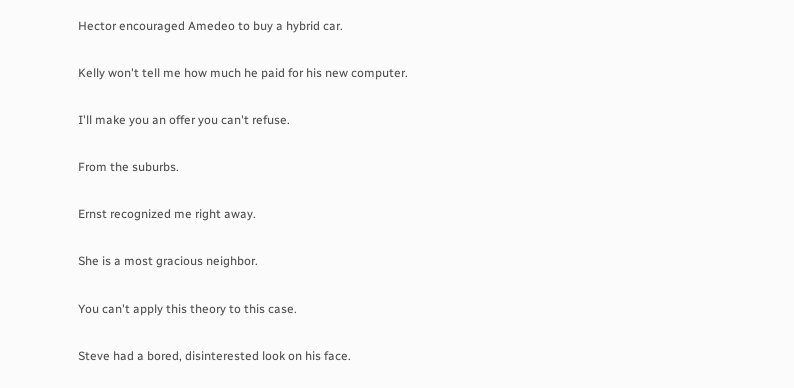Hector encouraged Amedeo to buy a hybrid car.

Kelly won't tell me how much he paid for his new computer.

I'll make you an offer you can't refuse.

From the suburbs.

Ernst recognized me right away.

She is a most gracious neighbor.

You can't apply this theory to this case.

Steve had a bored, disinterested look on his face.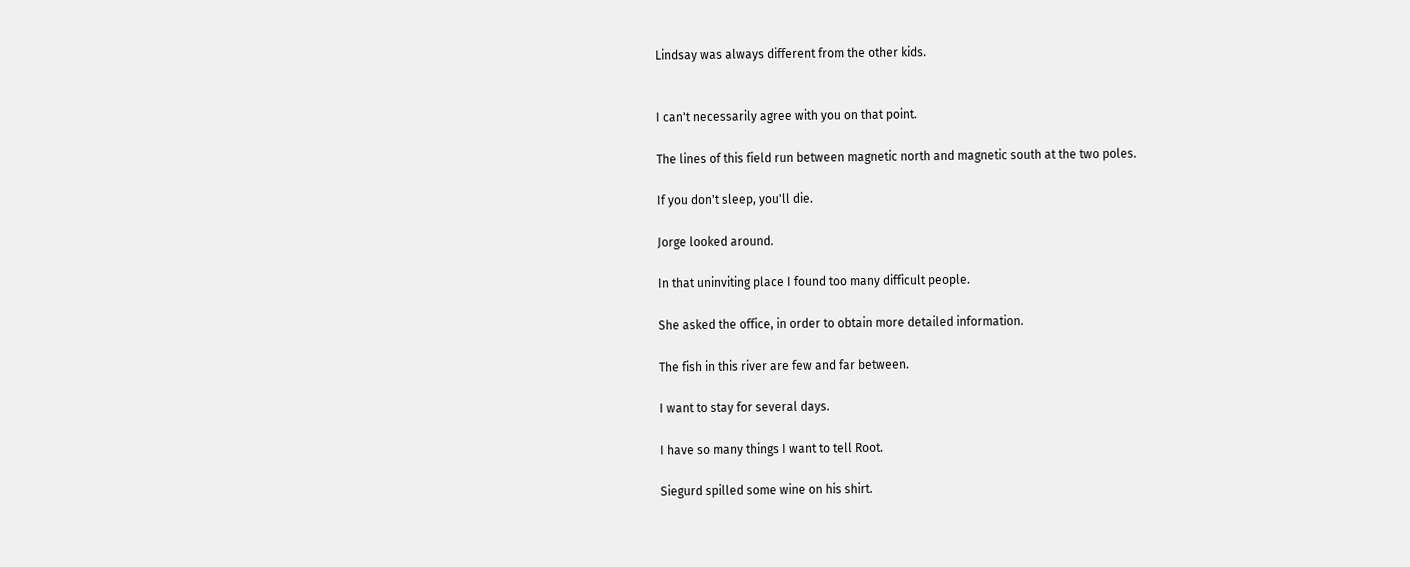Lindsay was always different from the other kids.


I can't necessarily agree with you on that point.

The lines of this field run between magnetic north and magnetic south at the two poles.

If you don't sleep, you'll die.

Jorge looked around.

In that uninviting place I found too many difficult people.

She asked the office, in order to obtain more detailed information.

The fish in this river are few and far between.

I want to stay for several days.

I have so many things I want to tell Root.

Siegurd spilled some wine on his shirt.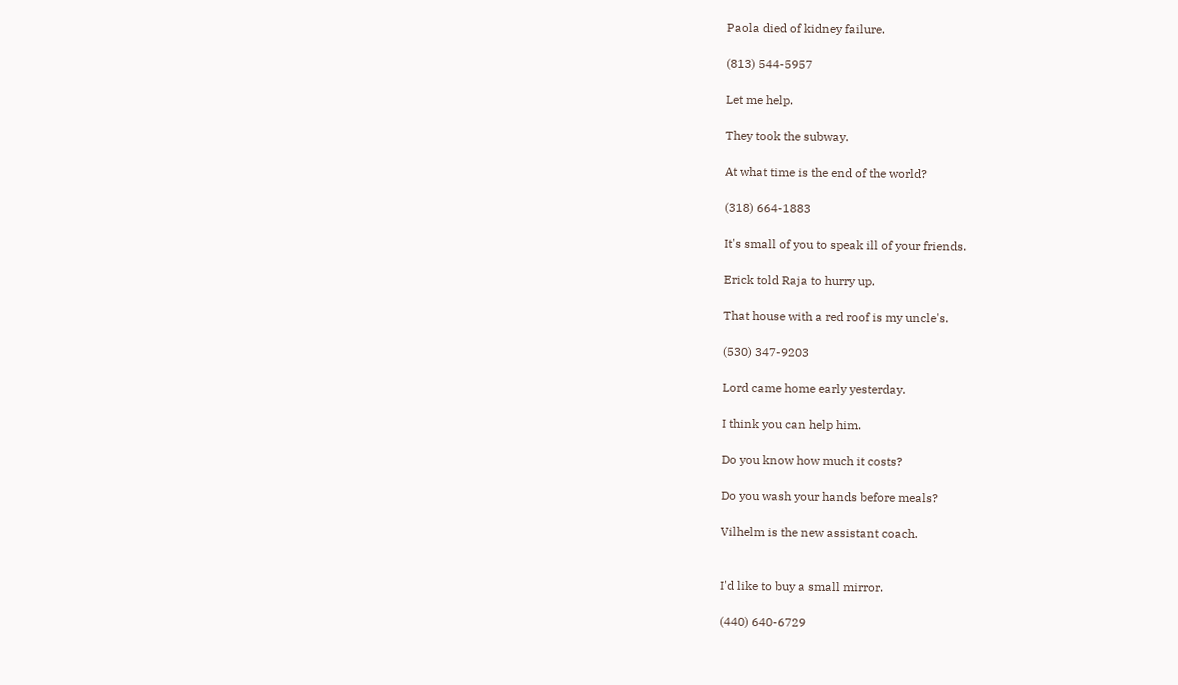Paola died of kidney failure.

(813) 544-5957

Let me help.

They took the subway.

At what time is the end of the world?

(318) 664-1883

It's small of you to speak ill of your friends.

Erick told Raja to hurry up.

That house with a red roof is my uncle's.

(530) 347-9203

Lord came home early yesterday.

I think you can help him.

Do you know how much it costs?

Do you wash your hands before meals?

Vilhelm is the new assistant coach.


I'd like to buy a small mirror.

(440) 640-6729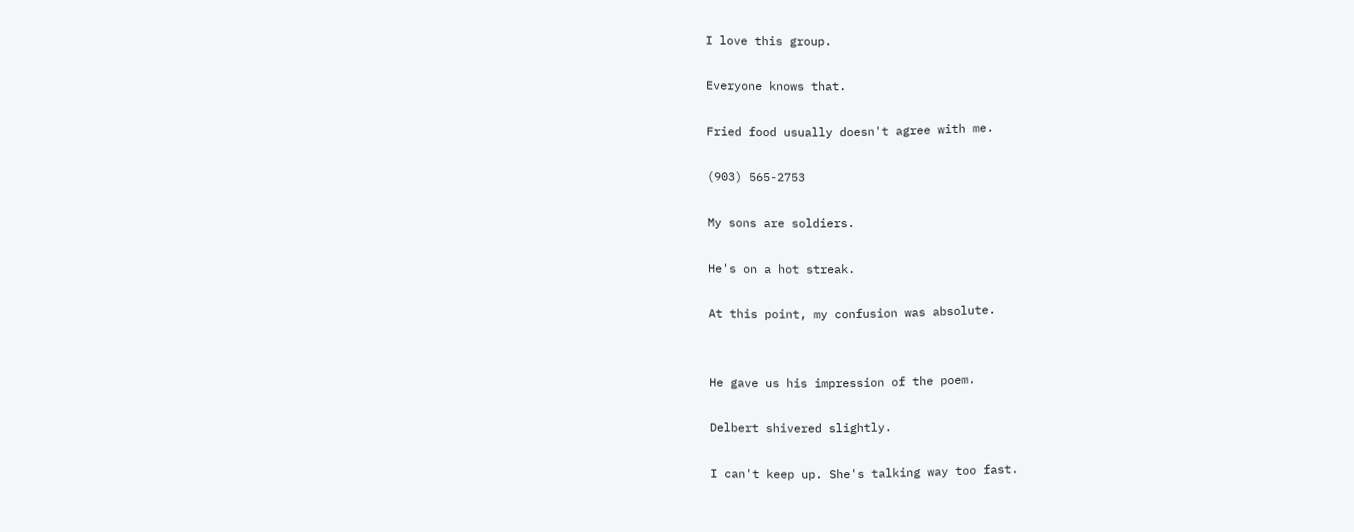I love this group.

Everyone knows that.

Fried food usually doesn't agree with me.

(903) 565-2753

My sons are soldiers.

He's on a hot streak.

At this point, my confusion was absolute.


He gave us his impression of the poem.

Delbert shivered slightly.

I can't keep up. She's talking way too fast.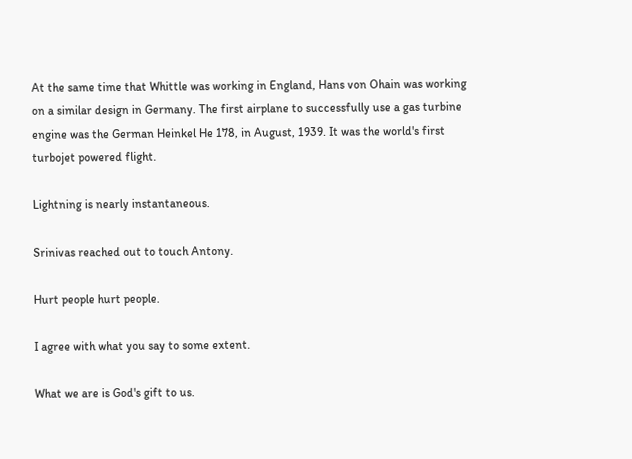At the same time that Whittle was working in England, Hans von Ohain was working on a similar design in Germany. The first airplane to successfully use a gas turbine engine was the German Heinkel He 178, in August, 1939. It was the world's first turbojet powered flight.

Lightning is nearly instantaneous.

Srinivas reached out to touch Antony.

Hurt people hurt people.

I agree with what you say to some extent.

What we are is God's gift to us.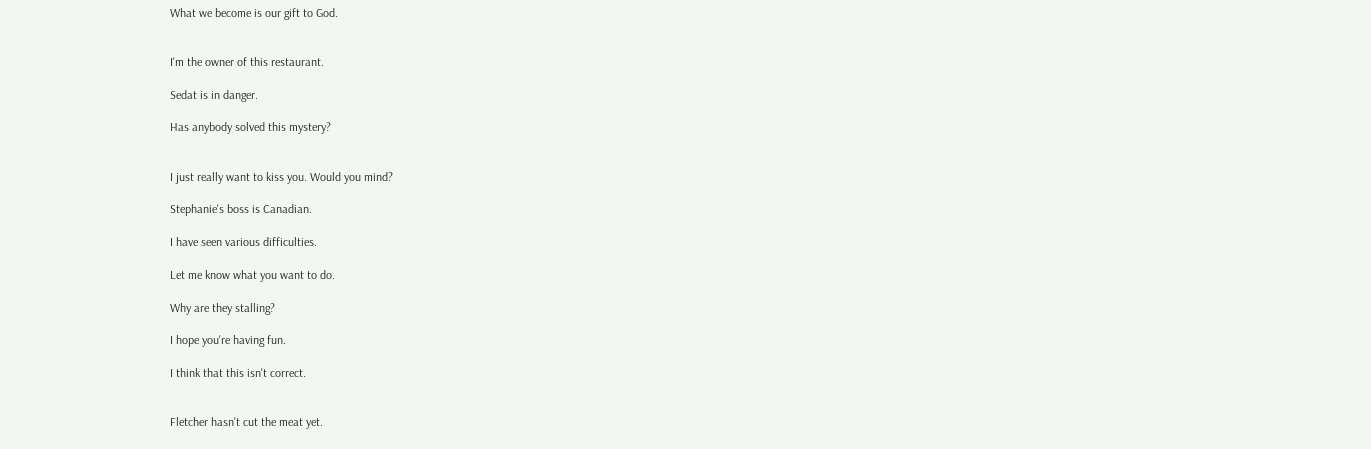What we become is our gift to God.


I'm the owner of this restaurant.

Sedat is in danger.

Has anybody solved this mystery?


I just really want to kiss you. Would you mind?

Stephanie's boss is Canadian.

I have seen various difficulties.

Let me know what you want to do.

Why are they stalling?

I hope you're having fun.

I think that this isn't correct.


Fletcher hasn't cut the meat yet.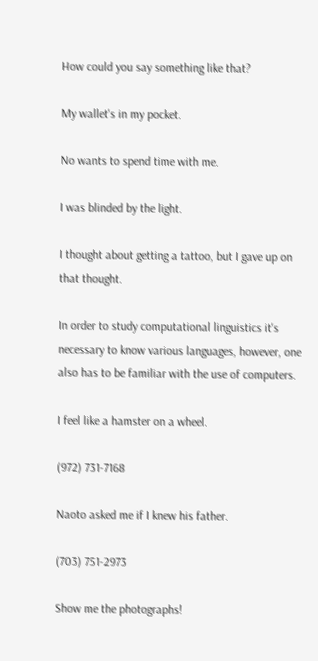How could you say something like that?

My wallet's in my pocket.

No wants to spend time with me.

I was blinded by the light.

I thought about getting a tattoo, but I gave up on that thought.

In order to study computational linguistics it's necessary to know various languages, however, one also has to be familiar with the use of computers.

I feel like a hamster on a wheel.

(972) 731-7168

Naoto asked me if I knew his father.

(703) 751-2973

Show me the photographs!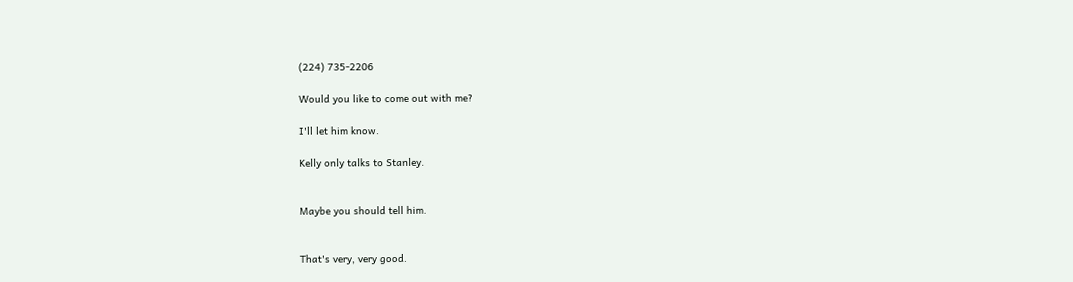(224) 735-2206

Would you like to come out with me?

I'll let him know.

Kelly only talks to Stanley.


Maybe you should tell him.


That's very, very good.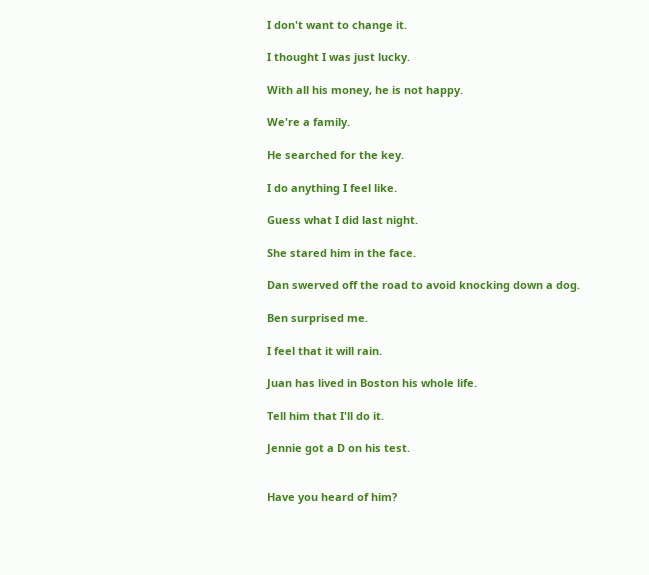I don't want to change it.

I thought I was just lucky.

With all his money, he is not happy.

We're a family.

He searched for the key.

I do anything I feel like.

Guess what I did last night.

She stared him in the face.

Dan swerved off the road to avoid knocking down a dog.

Ben surprised me.

I feel that it will rain.

Juan has lived in Boston his whole life.

Tell him that I'll do it.

Jennie got a D on his test.


Have you heard of him?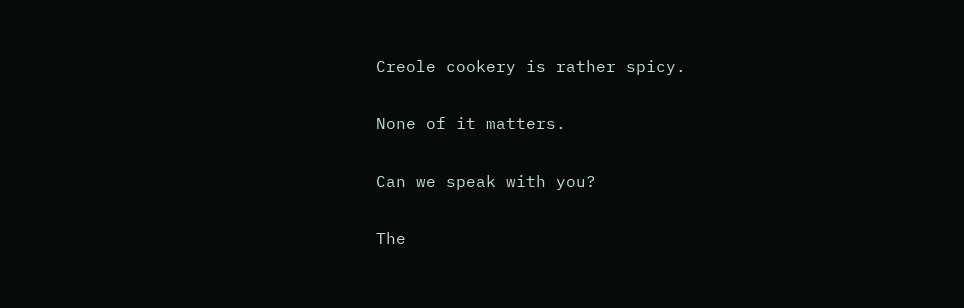Creole cookery is rather spicy.

None of it matters.

Can we speak with you?

The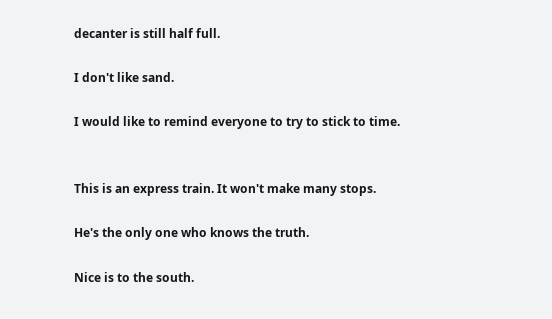decanter is still half full.

I don't like sand.

I would like to remind everyone to try to stick to time.


This is an express train. It won't make many stops.

He's the only one who knows the truth.

Nice is to the south.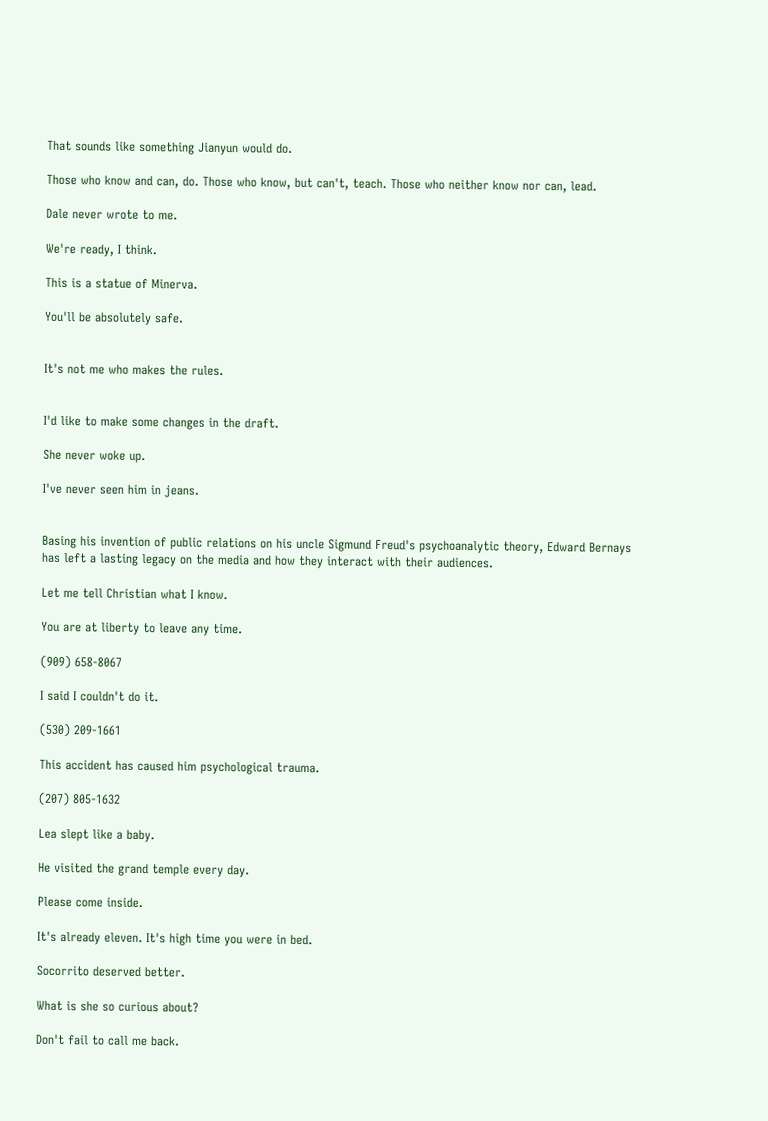That sounds like something Jianyun would do.

Those who know and can, do. Those who know, but can't, teach. Those who neither know nor can, lead.

Dale never wrote to me.

We're ready, I think.

This is a statue of Minerva.

You'll be absolutely safe.


It's not me who makes the rules.


I'd like to make some changes in the draft.

She never woke up.

I've never seen him in jeans.


Basing his invention of public relations on his uncle Sigmund Freud's psychoanalytic theory, Edward Bernays has left a lasting legacy on the media and how they interact with their audiences.

Let me tell Christian what I know.

You are at liberty to leave any time.

(909) 658-8067

I said I couldn't do it.

(530) 209-1661

This accident has caused him psychological trauma.

(207) 805-1632

Lea slept like a baby.

He visited the grand temple every day.

Please come inside.

It's already eleven. It's high time you were in bed.

Socorrito deserved better.

What is she so curious about?

Don't fail to call me back.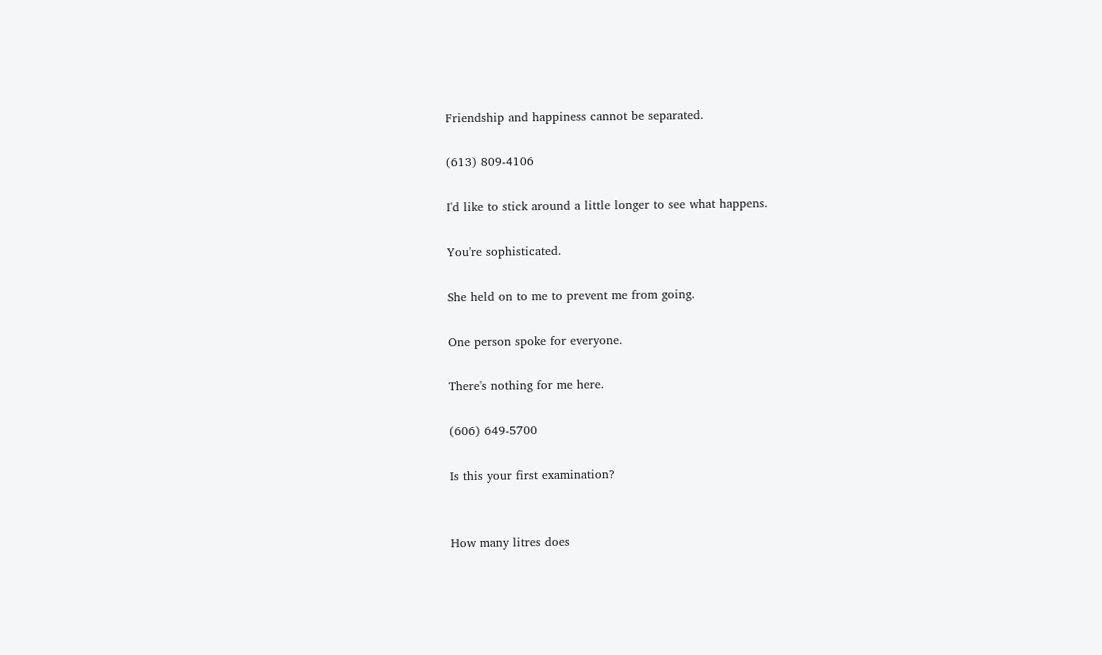Friendship and happiness cannot be separated.

(613) 809-4106

I'd like to stick around a little longer to see what happens.

You're sophisticated.

She held on to me to prevent me from going.

One person spoke for everyone.

There's nothing for me here.

(606) 649-5700

Is this your first examination?


How many litres does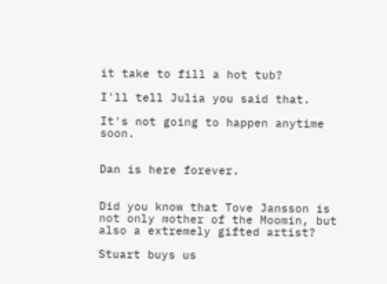it take to fill a hot tub?

I'll tell Julia you said that.

It's not going to happen anytime soon.


Dan is here forever.


Did you know that Tove Jansson is not only mother of the Moomin, but also a extremely gifted artist?

Stuart buys us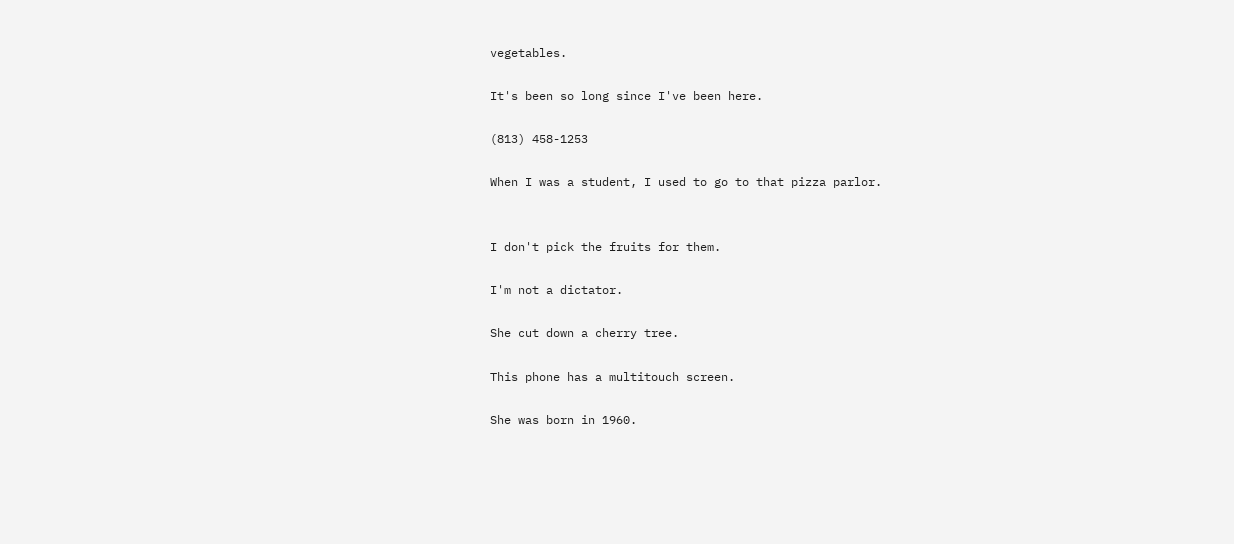vegetables.

It's been so long since I've been here.

(813) 458-1253

When I was a student, I used to go to that pizza parlor.


I don't pick the fruits for them.

I'm not a dictator.

She cut down a cherry tree.

This phone has a multitouch screen.

She was born in 1960.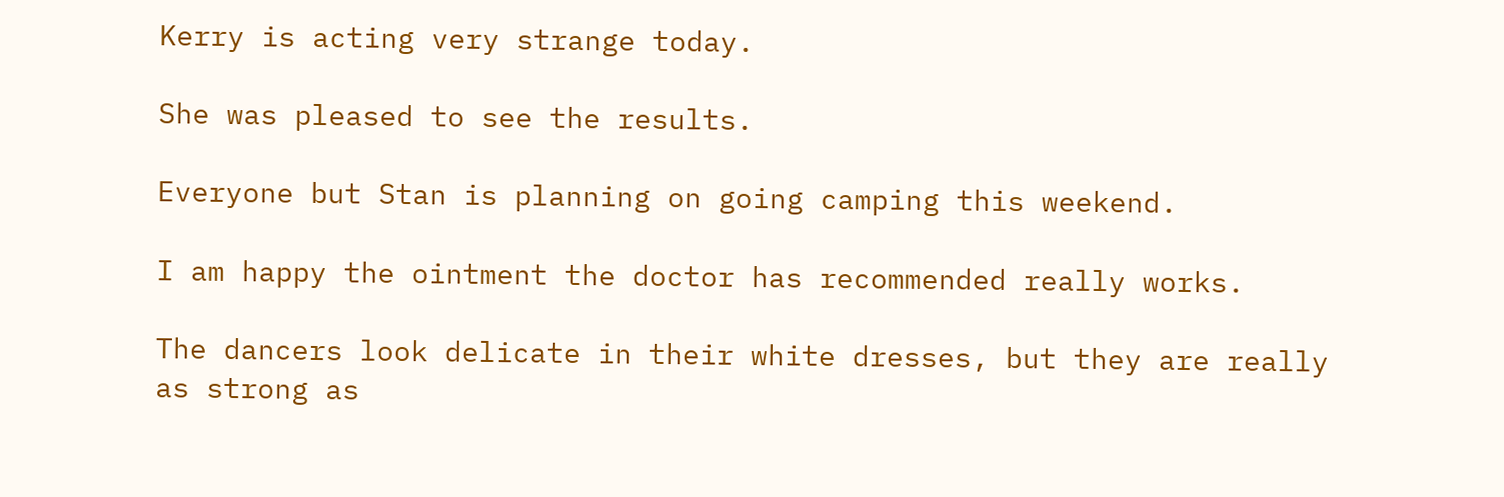Kerry is acting very strange today.

She was pleased to see the results.

Everyone but Stan is planning on going camping this weekend.

I am happy the ointment the doctor has recommended really works.

The dancers look delicate in their white dresses, but they are really as strong as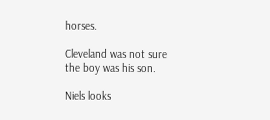horses.

Cleveland was not sure the boy was his son.

Niels looks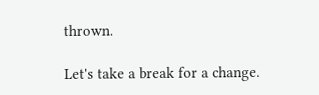thrown.

Let's take a break for a change.